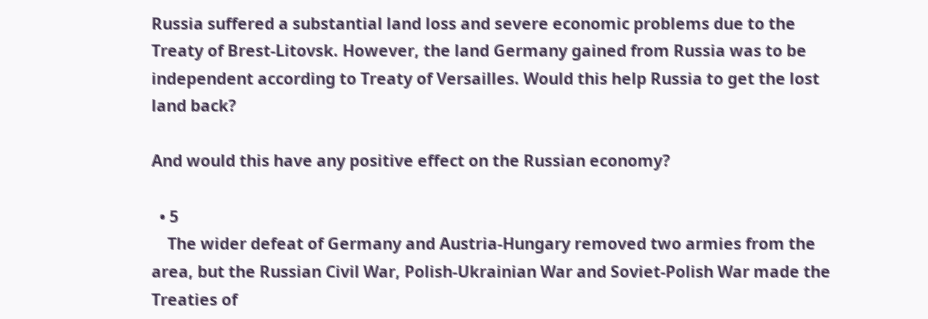Russia suffered a substantial land loss and severe economic problems due to the Treaty of Brest-Litovsk. However, the land Germany gained from Russia was to be independent according to Treaty of Versailles. Would this help Russia to get the lost land back?

And would this have any positive effect on the Russian economy?

  • 5
    The wider defeat of Germany and Austria-Hungary removed two armies from the area, but the Russian Civil War, Polish-Ukrainian War and Soviet-Polish War made the Treaties of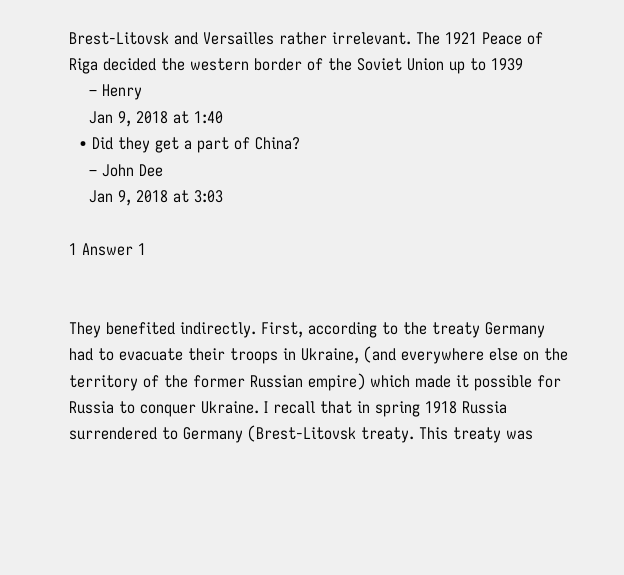Brest-Litovsk and Versailles rather irrelevant. The 1921 Peace of Riga decided the western border of the Soviet Union up to 1939
    – Henry
    Jan 9, 2018 at 1:40
  • Did they get a part of China?
    – John Dee
    Jan 9, 2018 at 3:03

1 Answer 1


They benefited indirectly. First, according to the treaty Germany had to evacuate their troops in Ukraine, (and everywhere else on the territory of the former Russian empire) which made it possible for Russia to conquer Ukraine. I recall that in spring 1918 Russia surrendered to Germany (Brest-Litovsk treaty. This treaty was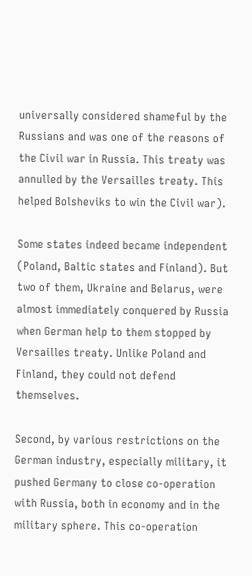universally considered shameful by the Russians and was one of the reasons of the Civil war in Russia. This treaty was annulled by the Versailles treaty. This helped Bolsheviks to win the Civil war).

Some states indeed became independent (Poland, Baltic states and Finland). But two of them, Ukraine and Belarus, were almost immediately conquered by Russia when German help to them stopped by Versailles treaty. Unlike Poland and Finland, they could not defend themselves.

Second, by various restrictions on the German industry, especially military, it pushed Germany to close co-operation with Russia, both in economy and in the military sphere. This co-operation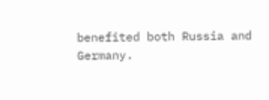benefited both Russia and Germany.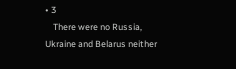• 3
    There were no Russia, Ukraine and Belarus neither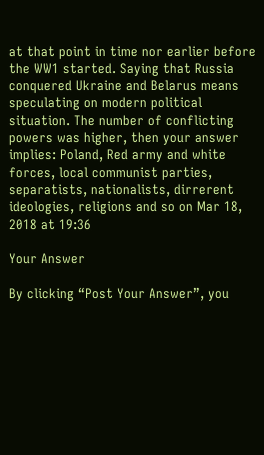at that point in time nor earlier before the WW1 started. Saying that Russia conquered Ukraine and Belarus means speculating on modern political situation. The number of conflicting powers was higher, then your answer implies: Poland, Red army and white forces, local communist parties, separatists, nationalists, dirrerent ideologies, religions and so on Mar 18, 2018 at 19:36

Your Answer

By clicking “Post Your Answer”, you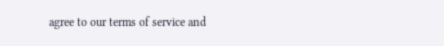agree to our terms of service and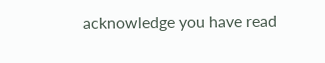acknowledge you have read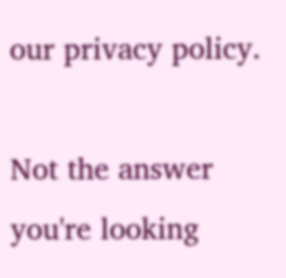our privacy policy.

Not the answer you're looking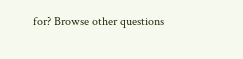for? Browse other questions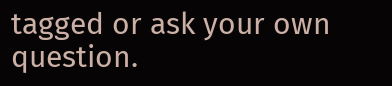tagged or ask your own question.